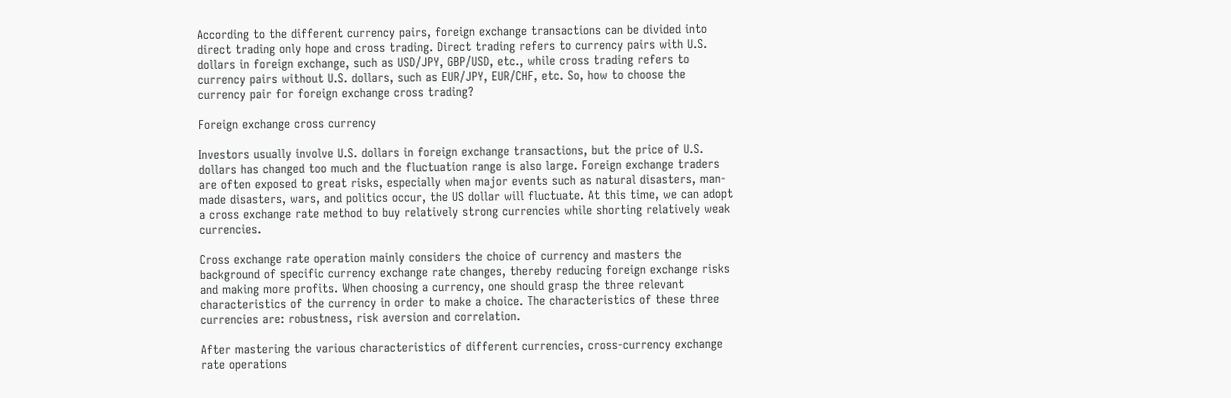According to the different currency pairs, foreign exchange transactions can be divided into direct trading only hope and cross trading. Direct trading refers to currency pairs with U.S. dollars in foreign exchange, such as USD/JPY, GBP/USD, etc., while cross trading refers to currency pairs without U.S. dollars, such as EUR/JPY, EUR/CHF, etc. So, how to choose the currency pair for foreign exchange cross trading?

Foreign exchange cross currency

Investors usually involve U.S. dollars in foreign exchange transactions, but the price of U.S. dollars has changed too much and the fluctuation range is also large. Foreign exchange traders are often exposed to great risks, especially when major events such as natural disasters, man-made disasters, wars, and politics occur, the US dollar will fluctuate. At this time, we can adopt a cross exchange rate method to buy relatively strong currencies while shorting relatively weak currencies.

Cross exchange rate operation mainly considers the choice of currency and masters the background of specific currency exchange rate changes, thereby reducing foreign exchange risks and making more profits. When choosing a currency, one should grasp the three relevant characteristics of the currency in order to make a choice. The characteristics of these three currencies are: robustness, risk aversion and correlation.

After mastering the various characteristics of different currencies, cross-currency exchange rate operations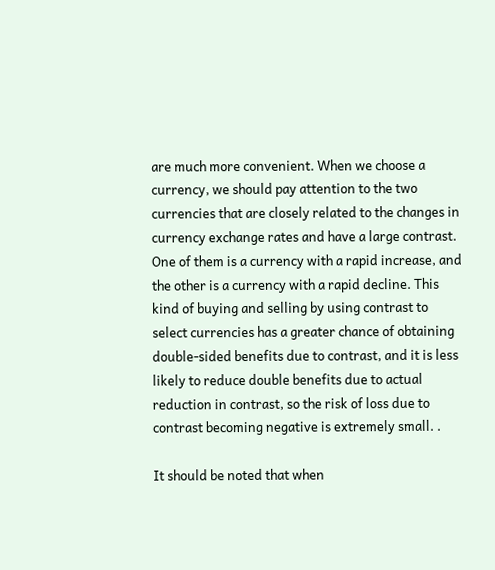are much more convenient. When we choose a currency, we should pay attention to the two currencies that are closely related to the changes in currency exchange rates and have a large contrast. One of them is a currency with a rapid increase, and the other is a currency with a rapid decline. This kind of buying and selling by using contrast to select currencies has a greater chance of obtaining double-sided benefits due to contrast, and it is less likely to reduce double benefits due to actual reduction in contrast, so the risk of loss due to contrast becoming negative is extremely small. .

It should be noted that when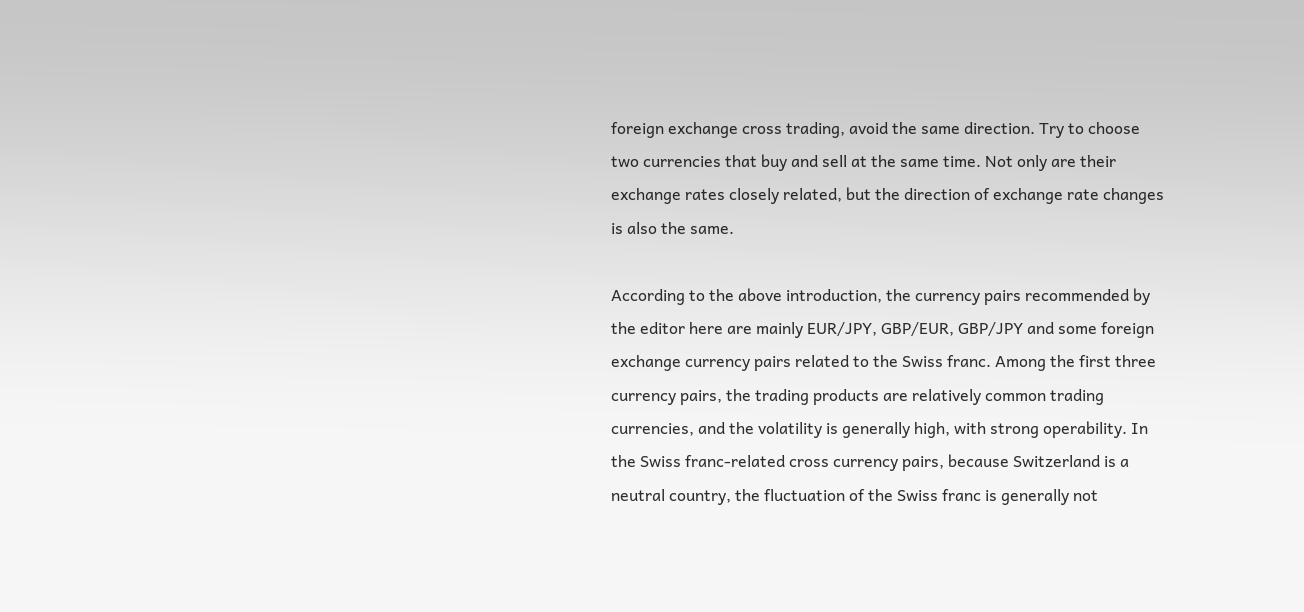foreign exchange cross trading, avoid the same direction. Try to choose two currencies that buy and sell at the same time. Not only are their exchange rates closely related, but the direction of exchange rate changes is also the same.

According to the above introduction, the currency pairs recommended by the editor here are mainly EUR/JPY, GBP/EUR, GBP/JPY and some foreign exchange currency pairs related to the Swiss franc. Among the first three currency pairs, the trading products are relatively common trading currencies, and the volatility is generally high, with strong operability. In the Swiss franc-related cross currency pairs, because Switzerland is a neutral country, the fluctuation of the Swiss franc is generally not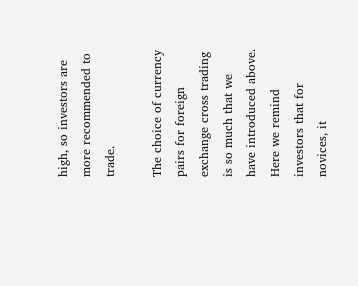high, so investors are more recommended to trade.

The choice of currency pairs for foreign exchange cross trading is so much that we have introduced above. Here we remind investors that for novices, it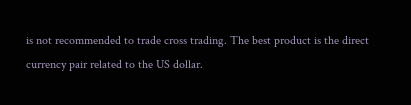is not recommended to trade cross trading. The best product is the direct currency pair related to the US dollar.